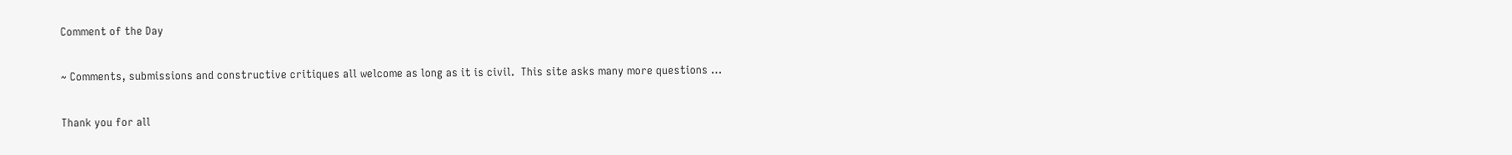Comment of the Day

~ Comments, submissions and constructive critiques all welcome as long as it is civil.  This site asks many more questions …

Thank you for all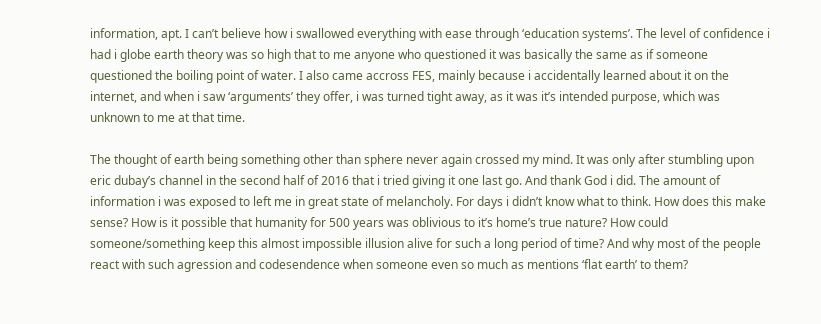information, apt. I can’t believe how i swallowed everything with ease through ‘education systems’. The level of confidence i had i globe earth theory was so high that to me anyone who questioned it was basically the same as if someone questioned the boiling point of water. I also came accross FES, mainly because i accidentally learned about it on the internet, and when i saw ‘arguments’ they offer, i was turned tight away, as it was it’s intended purpose, which was unknown to me at that time.

The thought of earth being something other than sphere never again crossed my mind. It was only after stumbling upon eric dubay’s channel in the second half of 2016 that i tried giving it one last go. And thank God i did. The amount of information i was exposed to left me in great state of melancholy. For days i didn’t know what to think. How does this make sense? How is it possible that humanity for 500 years was oblivious to it’s home’s true nature? How could someone/something keep this almost impossible illusion alive for such a long period of time? And why most of the people react with such agression and codesendence when someone even so much as mentions ‘flat earth’ to them?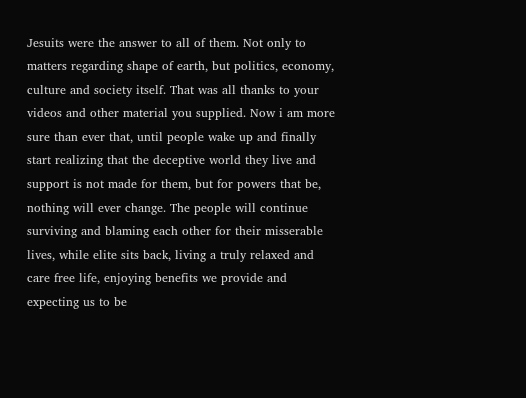Jesuits were the answer to all of them. Not only to matters regarding shape of earth, but politics, economy, culture and society itself. That was all thanks to your videos and other material you supplied. Now i am more sure than ever that, until people wake up and finally start realizing that the deceptive world they live and support is not made for them, but for powers that be, nothing will ever change. The people will continue surviving and blaming each other for their misserable lives, while elite sits back, living a truly relaxed and care free life, enjoying benefits we provide and expecting us to be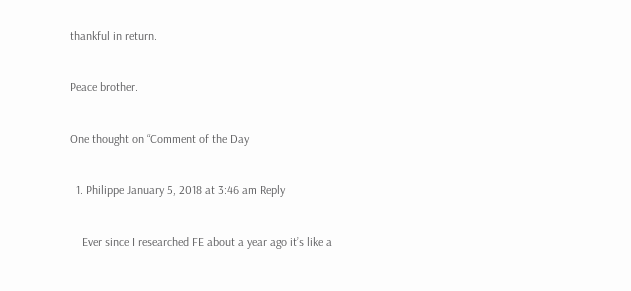thankful in return.

Peace brother.

One thought on “Comment of the Day

  1. Philippe January 5, 2018 at 3:46 am Reply

    Ever since I researched FE about a year ago it’s like a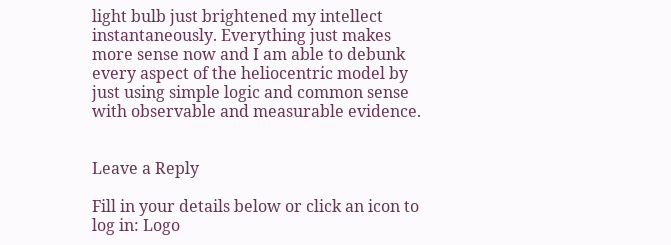light bulb just brightened my intellect instantaneously. Everything just makes more sense now and I am able to debunk every aspect of the heliocentric model by just using simple logic and common sense with observable and measurable evidence.


Leave a Reply

Fill in your details below or click an icon to log in: Logo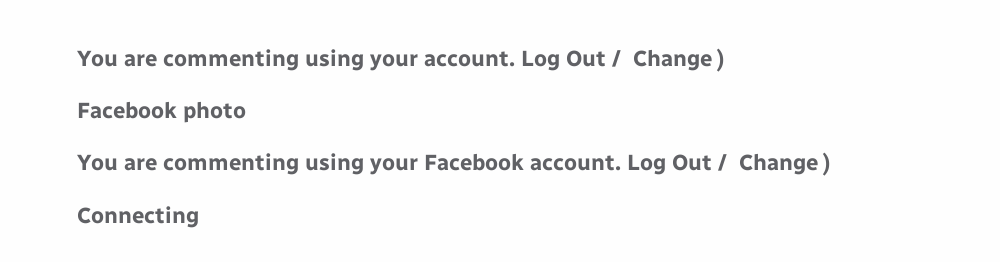You are commenting using your account. Log Out /  Change )

Facebook photo

You are commenting using your Facebook account. Log Out /  Change )

Connecting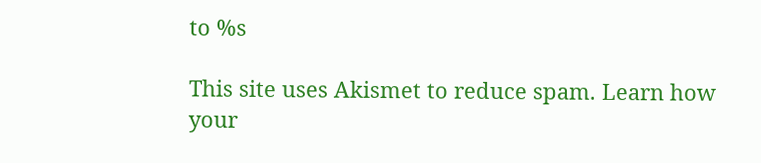to %s

This site uses Akismet to reduce spam. Learn how your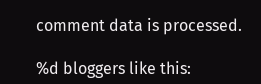comment data is processed.

%d bloggers like this: